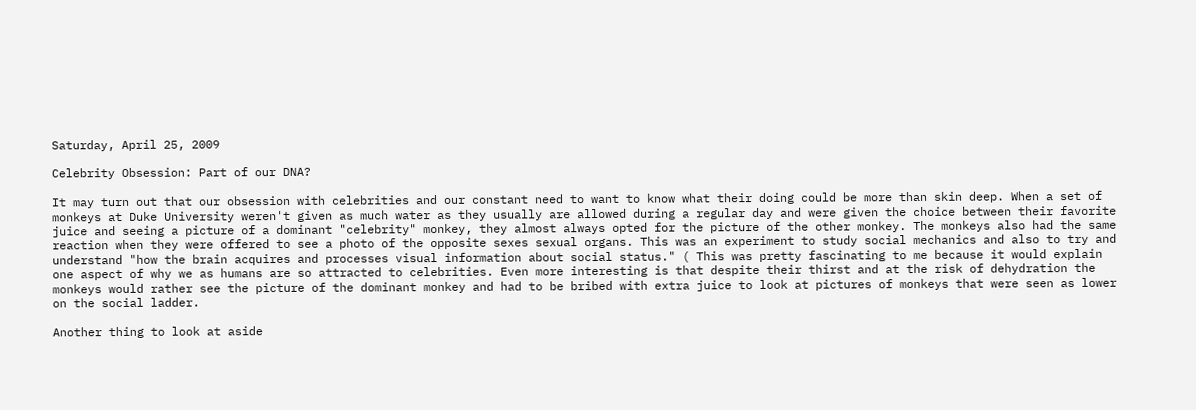Saturday, April 25, 2009

Celebrity Obsession: Part of our DNA?

It may turn out that our obsession with celebrities and our constant need to want to know what their doing could be more than skin deep. When a set of monkeys at Duke University weren't given as much water as they usually are allowed during a regular day and were given the choice between their favorite juice and seeing a picture of a dominant "celebrity" monkey, they almost always opted for the picture of the other monkey. The monkeys also had the same reaction when they were offered to see a photo of the opposite sexes sexual organs. This was an experiment to study social mechanics and also to try and understand "how the brain acquires and processes visual information about social status." ( This was pretty fascinating to me because it would explain one aspect of why we as humans are so attracted to celebrities. Even more interesting is that despite their thirst and at the risk of dehydration the monkeys would rather see the picture of the dominant monkey and had to be bribed with extra juice to look at pictures of monkeys that were seen as lower on the social ladder.

Another thing to look at aside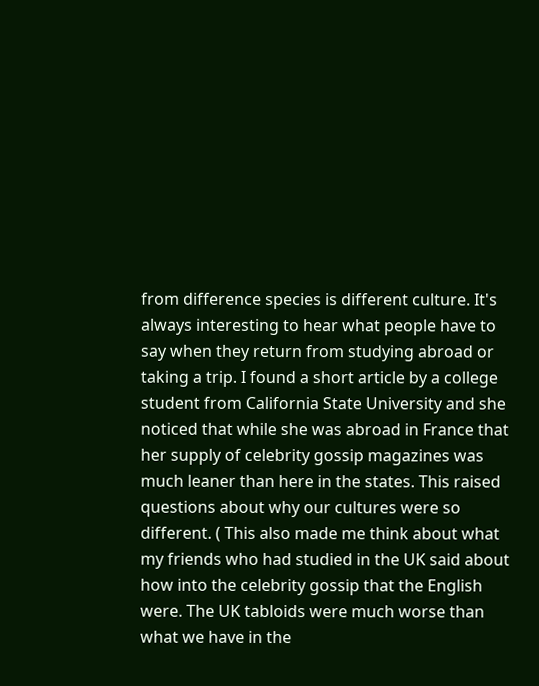from difference species is different culture. It's always interesting to hear what people have to say when they return from studying abroad or taking a trip. I found a short article by a college student from California State University and she noticed that while she was abroad in France that her supply of celebrity gossip magazines was much leaner than here in the states. This raised questions about why our cultures were so different. ( This also made me think about what my friends who had studied in the UK said about how into the celebrity gossip that the English were. The UK tabloids were much worse than what we have in the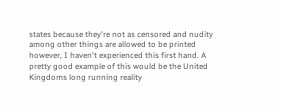states because they're not as censored and nudity among other things are allowed to be printed however, I haven't experienced this first hand. A pretty good example of this would be the United Kingdoms long running reality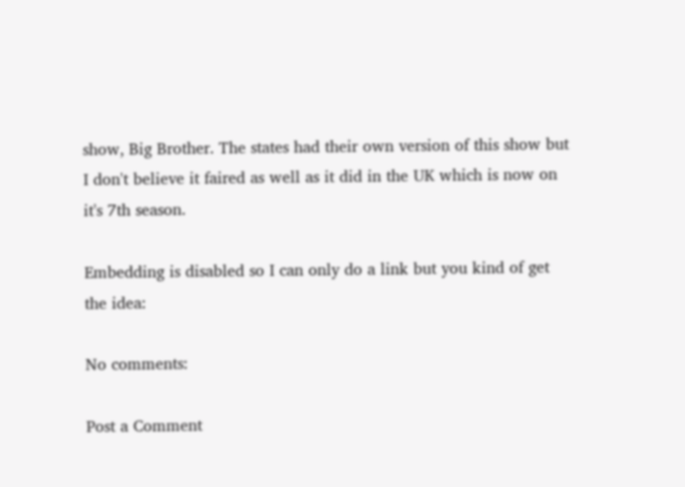show, Big Brother. The states had their own version of this show but I don't believe it faired as well as it did in the UK which is now on it's 7th season.

Embedding is disabled so I can only do a link but you kind of get the idea:

No comments:

Post a Comment